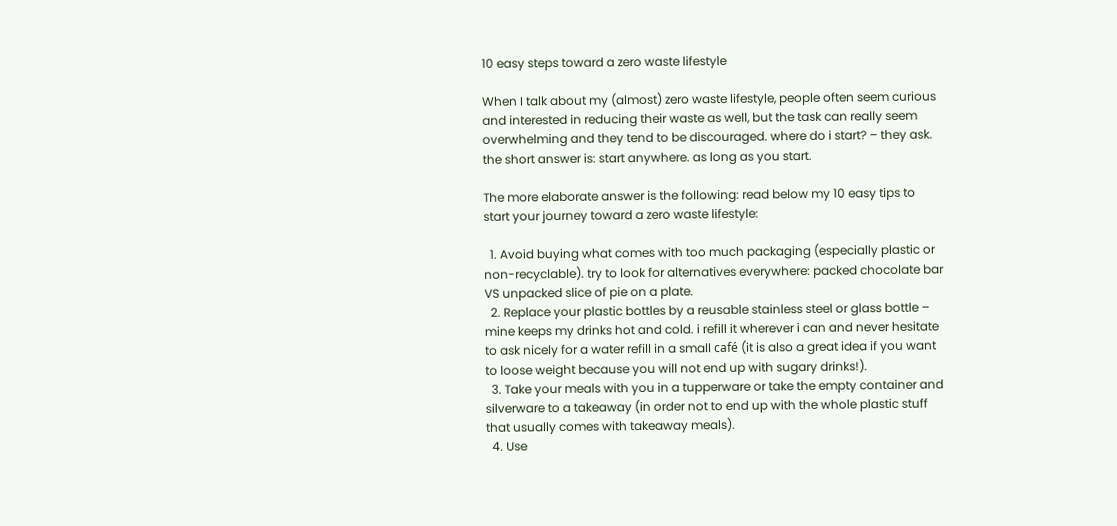10 easy steps toward a zero waste lifestyle

When I talk about my (almost) zero waste lifestyle, people often seem curious and interested in reducing their waste as well, but the task can really seem overwhelming and they tend to be discouraged. where do i start? – they ask. the short answer is: start anywhere. as long as you start.

The more elaborate answer is the following: read below my 10 easy tips to start your journey toward a zero waste lifestyle:

  1. Avoid buying what comes with too much packaging (especially plastic or non-recyclable). try to look for alternatives everywhere: packed chocolate bar VS unpacked slice of pie on a plate.
  2. Replace your plastic bottles by a reusable stainless steel or glass bottle – mine keeps my drinks hot and cold. i refill it wherever i can and never hesitate to ask nicely for a water refill in a small café (it is also a great idea if you want to loose weight because you will not end up with sugary drinks!).
  3. Take your meals with you in a tupperware or take the empty container and silverware to a takeaway (in order not to end up with the whole plastic stuff that usually comes with takeaway meals).
  4. Use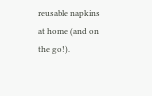reusable napkins at home (and on the go!).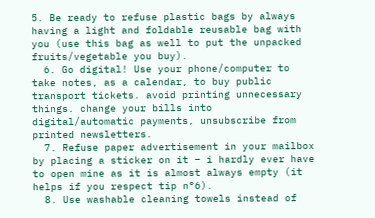5. Be ready to refuse plastic bags by always having a light and foldable reusable bag with you (use this bag as well to put the unpacked fruits/vegetable you buy).
  6. Go digital! Use your phone/computer to take notes, as a calendar, to buy public transport tickets. avoid printing unnecessary things. change your bills into digital/automatic payments, unsubscribe from printed newsletters.
  7. Refuse paper advertisement in your mailbox by placing a sticker on it – i hardly ever have to open mine as it is almost always empty (it helps if you respect tip n°6).
  8. Use washable cleaning towels instead of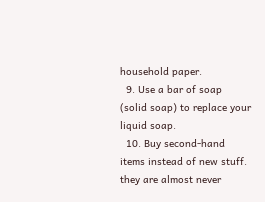household paper.
  9. Use a bar of soap (solid soap) to replace your liquid soap.
  10. Buy second-hand items instead of new stuff. they are almost never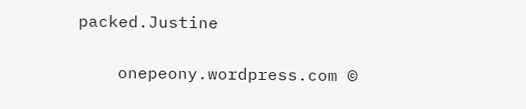packed.Justine

    onepeony.wordpress.com ©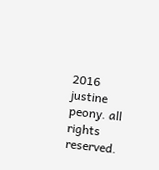2016 justine peony. all rights reserved.